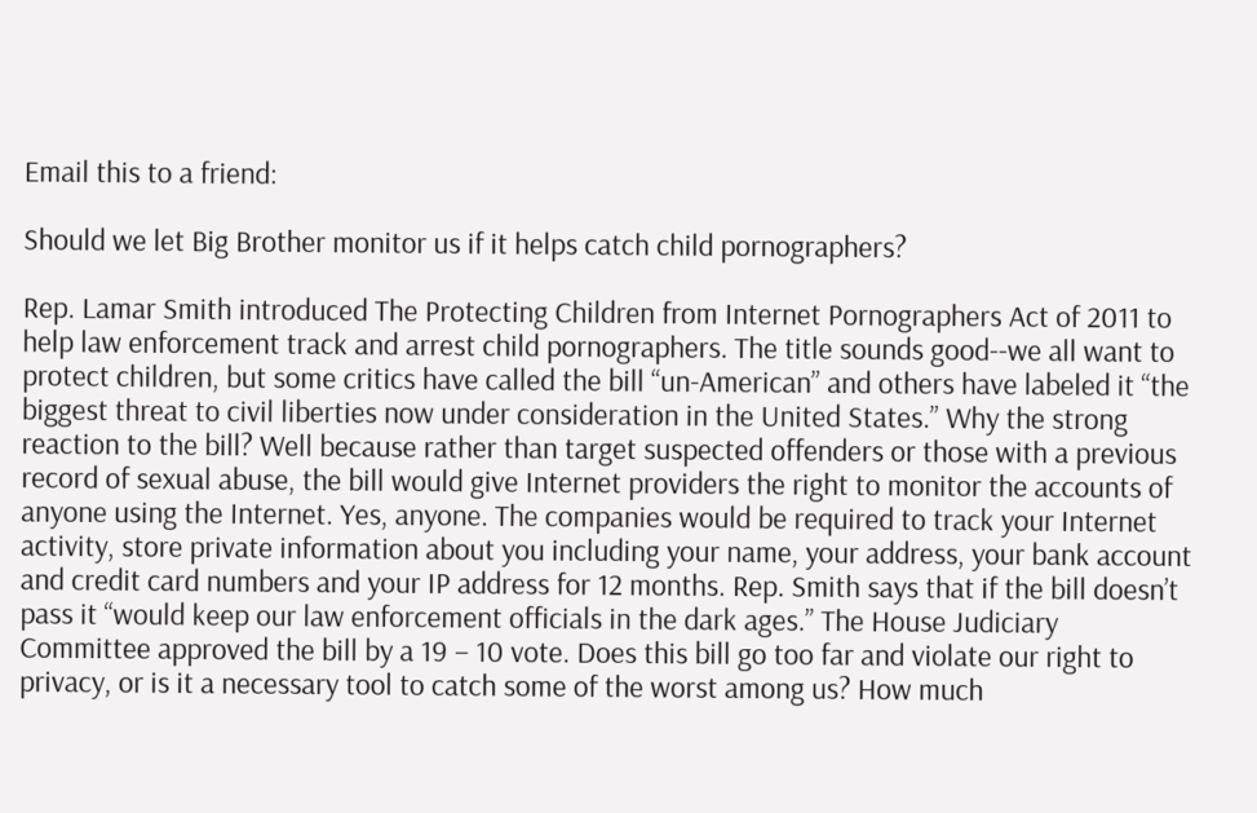Email this to a friend:

Should we let Big Brother monitor us if it helps catch child pornographers?

Rep. Lamar Smith introduced The Protecting Children from Internet Pornographers Act of 2011 to help law enforcement track and arrest child pornographers. The title sounds good--we all want to protect children, but some critics have called the bill “un-American” and others have labeled it “the biggest threat to civil liberties now under consideration in the United States.” Why the strong reaction to the bill? Well because rather than target suspected offenders or those with a previous record of sexual abuse, the bill would give Internet providers the right to monitor the accounts of anyone using the Internet. Yes, anyone. The companies would be required to track your Internet activity, store private information about you including your name, your address, your bank account and credit card numbers and your IP address for 12 months. Rep. Smith says that if the bill doesn’t pass it “would keep our law enforcement officials in the dark ages.” The House Judiciary Committee approved the bill by a 19 – 10 vote. Does this bill go too far and violate our right to privacy, or is it a necessary tool to catch some of the worst among us? How much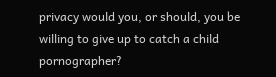privacy would you, or should, you be willing to give up to catch a child pornographer?